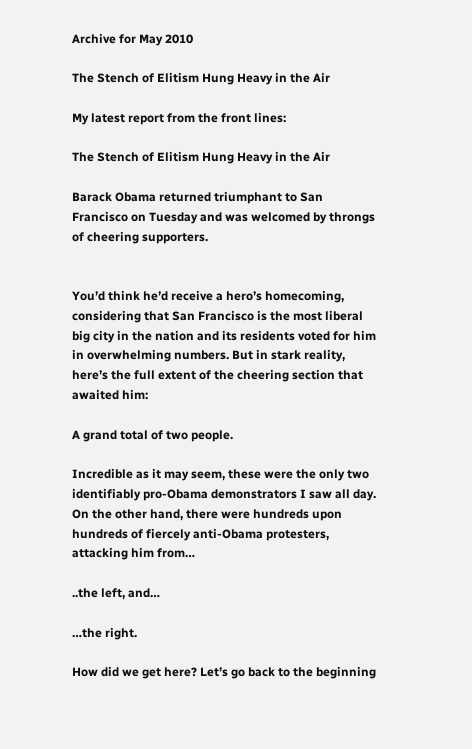Archive for May 2010

The Stench of Elitism Hung Heavy in the Air

My latest report from the front lines:

The Stench of Elitism Hung Heavy in the Air

Barack Obama returned triumphant to San Francisco on Tuesday and was welcomed by throngs of cheering supporters.


You’d think he’d receive a hero’s homecoming, considering that San Francisco is the most liberal big city in the nation and its residents voted for him in overwhelming numbers. But in stark reality, here’s the full extent of the cheering section that awaited him:

A grand total of two people.

Incredible as it may seem, these were the only two identifiably pro-Obama demonstrators I saw all day. On the other hand, there were hundreds upon hundreds of fiercely anti-Obama protesters, attacking him from…

..the left, and…

…the right.

How did we get here? Let’s go back to the beginning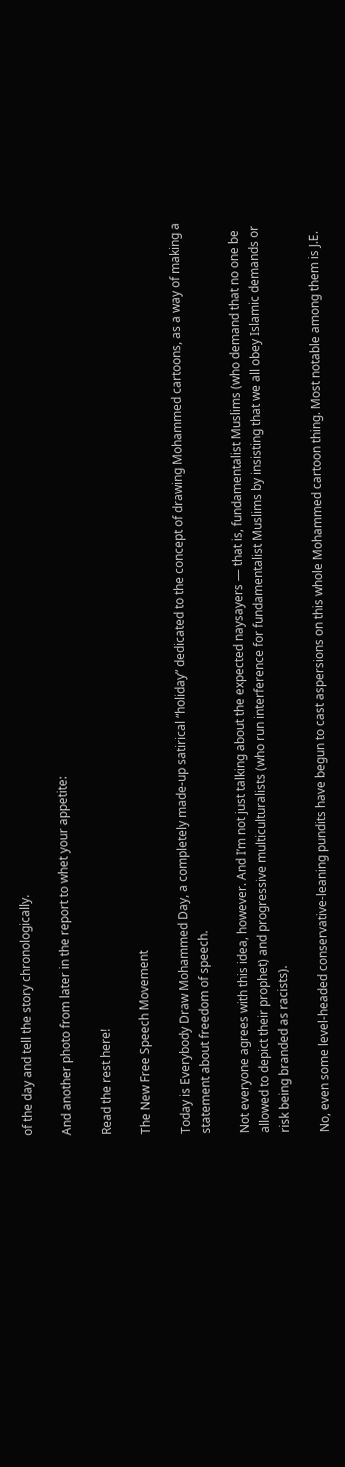of the day and tell the story chronologically.

And another photo from later in the report to whet your appetite:

Read the rest here!

The New Free Speech Movement

Today is Everybody Draw Mohammed Day, a completely made-up satirical “holiday” dedicated to the concept of drawing Mohammed cartoons, as a way of making a statement about freedom of speech.

Not everyone agrees with this idea, however. And I’m not just talking about the expected naysayers — that is, fundamentalist Muslims (who demand that no one be allowed to depict their prophet) and progressive multiculturalists (who run interference for fundamentalist Muslims by insisting that we all obey Islamic demands or risk being branded as racists).

No, even some level-headed conservative-leaning pundits have begun to cast aspersions on this whole Mohammed cartoon thing. Most notable among them is J.E.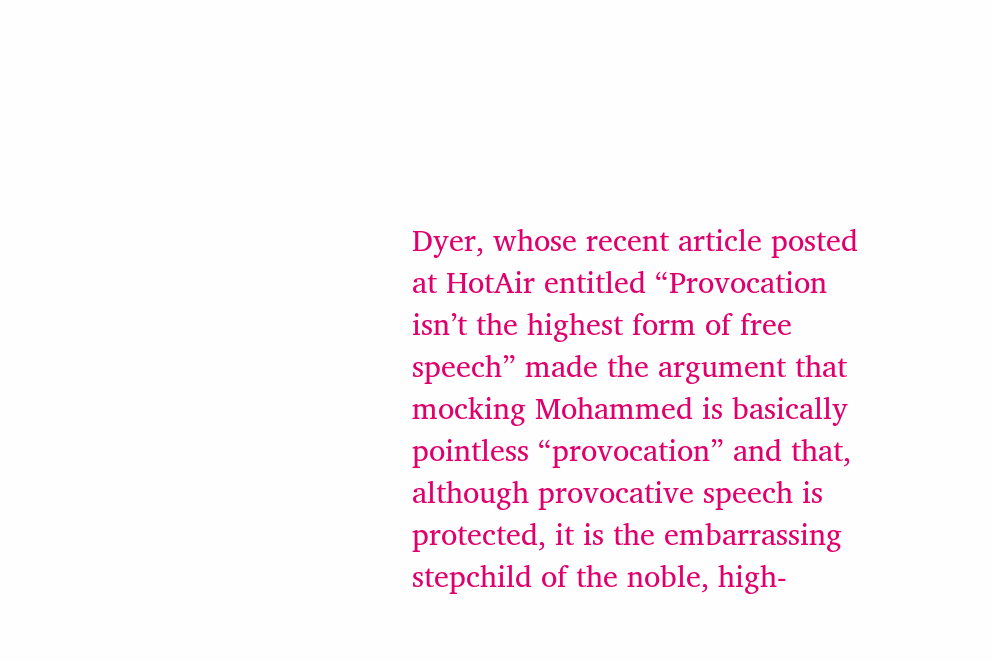Dyer, whose recent article posted at HotAir entitled “Provocation isn’t the highest form of free speech” made the argument that mocking Mohammed is basically pointless “provocation” and that, although provocative speech is protected, it is the embarrassing stepchild of the noble, high-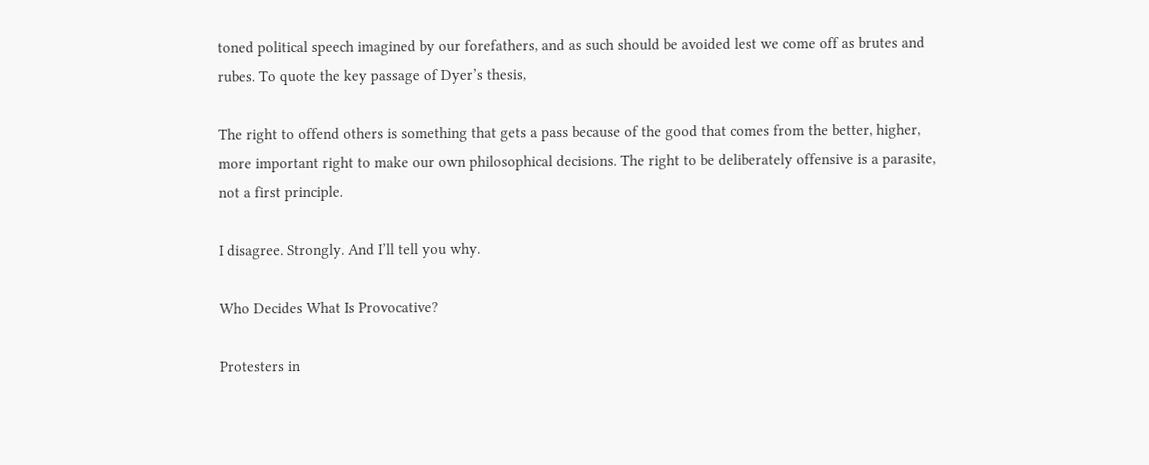toned political speech imagined by our forefathers, and as such should be avoided lest we come off as brutes and rubes. To quote the key passage of Dyer’s thesis,

The right to offend others is something that gets a pass because of the good that comes from the better, higher, more important right to make our own philosophical decisions. The right to be deliberately offensive is a parasite, not a first principle.

I disagree. Strongly. And I’ll tell you why.

Who Decides What Is Provocative?

Protesters in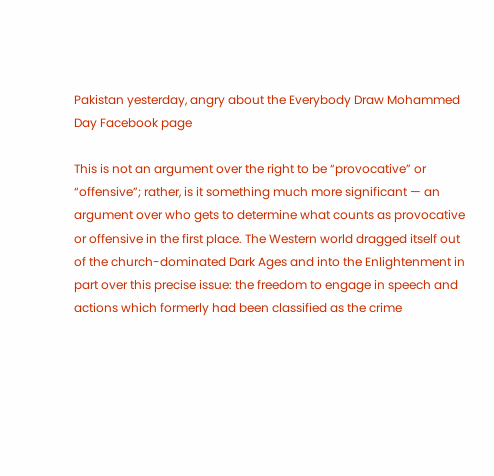Pakistan yesterday, angry about the Everybody Draw Mohammed Day Facebook page

This is not an argument over the right to be “provocative” or “offensive”; rather, is it something much more significant — an argument over who gets to determine what counts as provocative or offensive in the first place. The Western world dragged itself out of the church-dominated Dark Ages and into the Enlightenment in part over this precise issue: the freedom to engage in speech and actions which formerly had been classified as the crime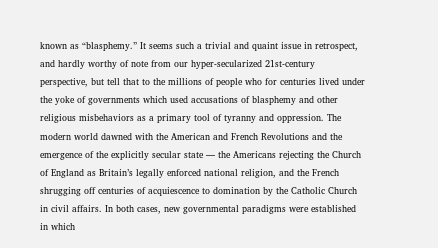known as “blasphemy.” It seems such a trivial and quaint issue in retrospect, and hardly worthy of note from our hyper-secularized 21st-century perspective, but tell that to the millions of people who for centuries lived under the yoke of governments which used accusations of blasphemy and other religious misbehaviors as a primary tool of tyranny and oppression. The modern world dawned with the American and French Revolutions and the emergence of the explicitly secular state — the Americans rejecting the Church of England as Britain’s legally enforced national religion, and the French shrugging off centuries of acquiescence to domination by the Catholic Church in civil affairs. In both cases, new governmental paradigms were established in which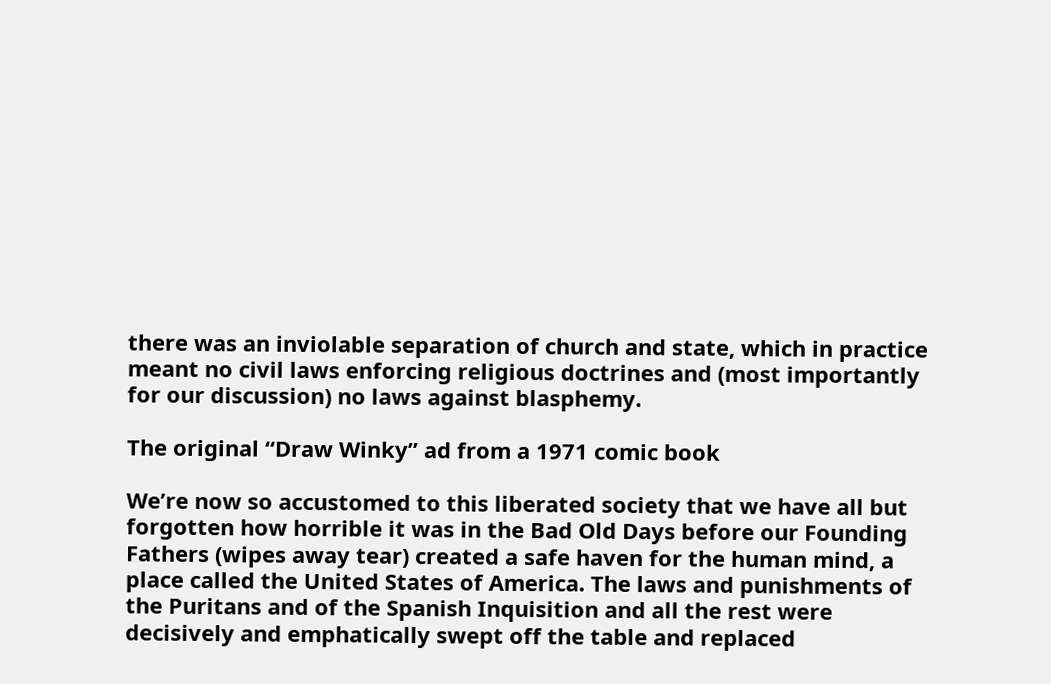there was an inviolable separation of church and state, which in practice meant no civil laws enforcing religious doctrines and (most importantly for our discussion) no laws against blasphemy.

The original “Draw Winky” ad from a 1971 comic book

We’re now so accustomed to this liberated society that we have all but forgotten how horrible it was in the Bad Old Days before our Founding Fathers (wipes away tear) created a safe haven for the human mind, a place called the United States of America. The laws and punishments of the Puritans and of the Spanish Inquisition and all the rest were decisively and emphatically swept off the table and replaced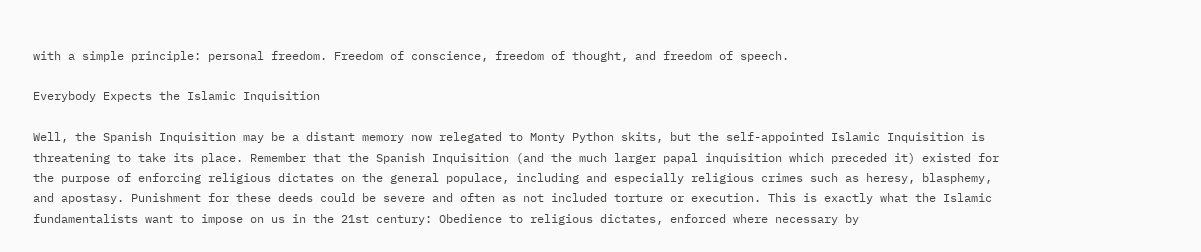with a simple principle: personal freedom. Freedom of conscience, freedom of thought, and freedom of speech.

Everybody Expects the Islamic Inquisition

Well, the Spanish Inquisition may be a distant memory now relegated to Monty Python skits, but the self-appointed Islamic Inquisition is threatening to take its place. Remember that the Spanish Inquisition (and the much larger papal inquisition which preceded it) existed for the purpose of enforcing religious dictates on the general populace, including and especially religious crimes such as heresy, blasphemy, and apostasy. Punishment for these deeds could be severe and often as not included torture or execution. This is exactly what the Islamic fundamentalists want to impose on us in the 21st century: Obedience to religious dictates, enforced where necessary by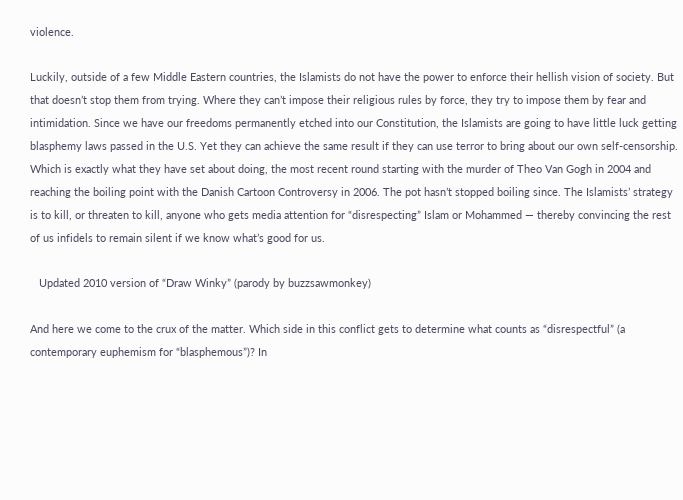violence.

Luckily, outside of a few Middle Eastern countries, the Islamists do not have the power to enforce their hellish vision of society. But that doesn’t stop them from trying. Where they can’t impose their religious rules by force, they try to impose them by fear and intimidation. Since we have our freedoms permanently etched into our Constitution, the Islamists are going to have little luck getting blasphemy laws passed in the U.S. Yet they can achieve the same result if they can use terror to bring about our own self-censorship. Which is exactly what they have set about doing, the most recent round starting with the murder of Theo Van Gogh in 2004 and reaching the boiling point with the Danish Cartoon Controversy in 2006. The pot hasn’t stopped boiling since. The Islamists’ strategy is to kill, or threaten to kill, anyone who gets media attention for “disrespecting” Islam or Mohammed — thereby convincing the rest of us infidels to remain silent if we know what’s good for us.

   Updated 2010 version of “Draw Winky” (parody by buzzsawmonkey)

And here we come to the crux of the matter. Which side in this conflict gets to determine what counts as “disrespectful” (a contemporary euphemism for “blasphemous”)? In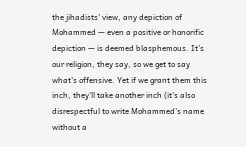the jihadists’ view, any depiction of Mohammed — even a positive or honorific depiction — is deemed blasphemous. It’s our religion, they say, so we get to say what’s offensive. Yet if we grant them this inch, they’ll take another inch (it’s also disrespectful to write Mohammed’s name without a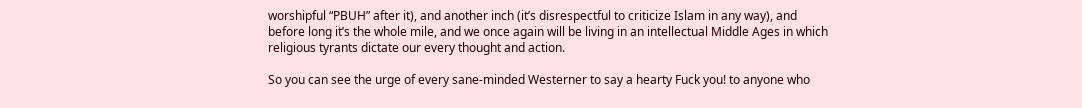worshipful “PBUH” after it), and another inch (it’s disrespectful to criticize Islam in any way), and before long it’s the whole mile, and we once again will be living in an intellectual Middle Ages in which religious tyrants dictate our every thought and action.

So you can see the urge of every sane-minded Westerner to say a hearty Fuck you! to anyone who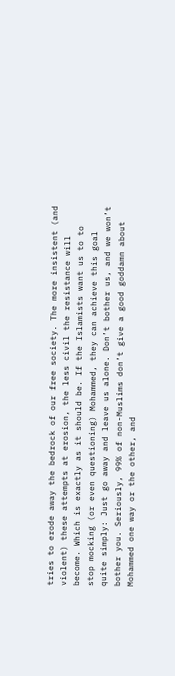tries to erode away the bedrock of our free society. The more insistent (and violent) these attempts at erosion, the less civil the resistance will become. Which is exactly as it should be. If the Islamists want us to to stop mocking (or even questioning) Mohammed, they can achieve this goal quite simply: Just go away and leave us alone. Don’t bother us, and we won’t bother you. Seriously, 99% of non-Muslims don’t give a good goddamn about Mohammed one way or the other, and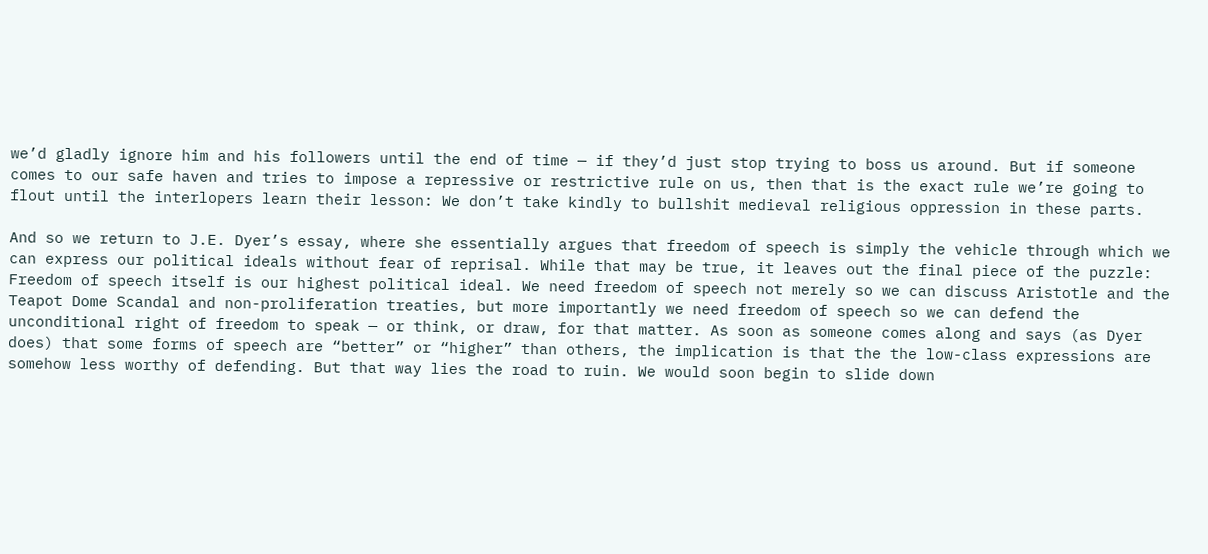we’d gladly ignore him and his followers until the end of time — if they’d just stop trying to boss us around. But if someone comes to our safe haven and tries to impose a repressive or restrictive rule on us, then that is the exact rule we’re going to flout until the interlopers learn their lesson: We don’t take kindly to bullshit medieval religious oppression in these parts.

And so we return to J.E. Dyer’s essay, where she essentially argues that freedom of speech is simply the vehicle through which we can express our political ideals without fear of reprisal. While that may be true, it leaves out the final piece of the puzzle: Freedom of speech itself is our highest political ideal. We need freedom of speech not merely so we can discuss Aristotle and the Teapot Dome Scandal and non-proliferation treaties, but more importantly we need freedom of speech so we can defend the unconditional right of freedom to speak — or think, or draw, for that matter. As soon as someone comes along and says (as Dyer does) that some forms of speech are “better” or “higher” than others, the implication is that the the low-class expressions are somehow less worthy of defending. But that way lies the road to ruin. We would soon begin to slide down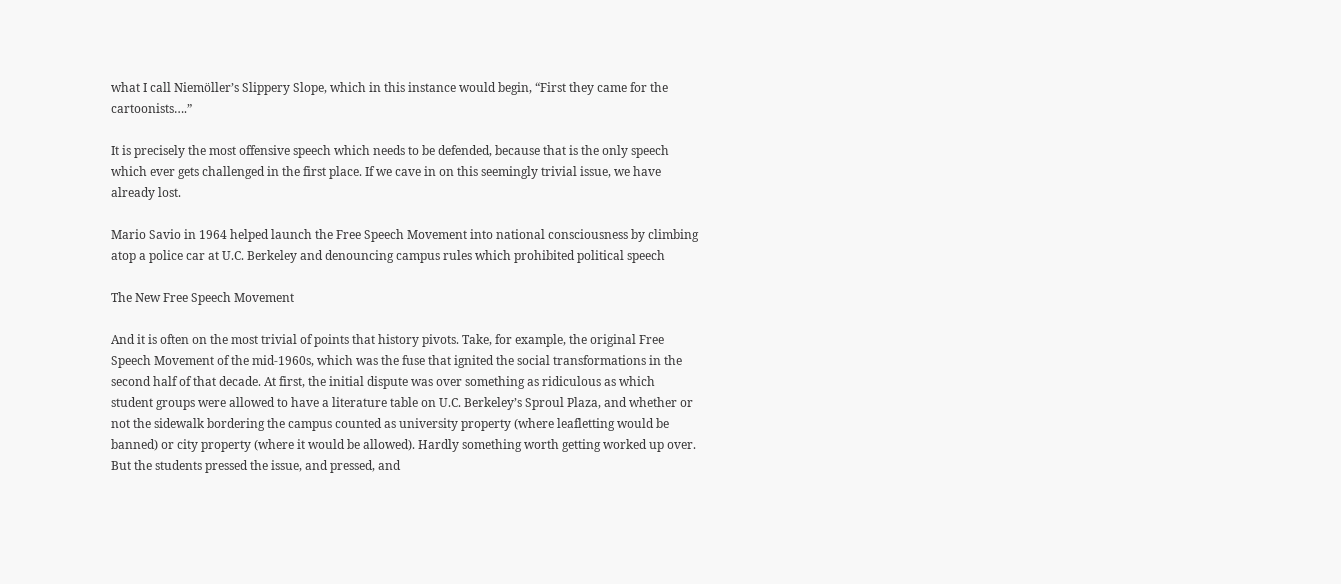what I call Niemöller’s Slippery Slope, which in this instance would begin, “First they came for the cartoonists….”

It is precisely the most offensive speech which needs to be defended, because that is the only speech which ever gets challenged in the first place. If we cave in on this seemingly trivial issue, we have already lost.

Mario Savio in 1964 helped launch the Free Speech Movement into national consciousness by climbing atop a police car at U.C. Berkeley and denouncing campus rules which prohibited political speech

The New Free Speech Movement

And it is often on the most trivial of points that history pivots. Take, for example, the original Free Speech Movement of the mid-1960s, which was the fuse that ignited the social transformations in the second half of that decade. At first, the initial dispute was over something as ridiculous as which student groups were allowed to have a literature table on U.C. Berkeley’s Sproul Plaza, and whether or not the sidewalk bordering the campus counted as university property (where leafletting would be banned) or city property (where it would be allowed). Hardly something worth getting worked up over. But the students pressed the issue, and pressed, and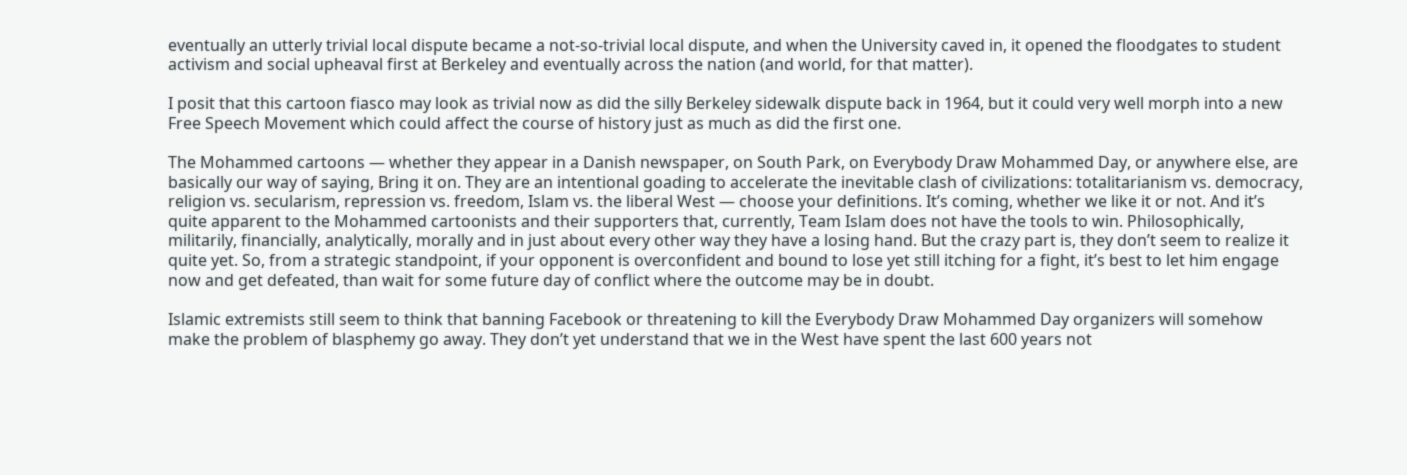eventually an utterly trivial local dispute became a not-so-trivial local dispute, and when the University caved in, it opened the floodgates to student activism and social upheaval first at Berkeley and eventually across the nation (and world, for that matter).

I posit that this cartoon fiasco may look as trivial now as did the silly Berkeley sidewalk dispute back in 1964, but it could very well morph into a new Free Speech Movement which could affect the course of history just as much as did the first one.

The Mohammed cartoons — whether they appear in a Danish newspaper, on South Park, on Everybody Draw Mohammed Day, or anywhere else, are basically our way of saying, Bring it on. They are an intentional goading to accelerate the inevitable clash of civilizations: totalitarianism vs. democracy, religion vs. secularism, repression vs. freedom, Islam vs. the liberal West — choose your definitions. It’s coming, whether we like it or not. And it’s quite apparent to the Mohammed cartoonists and their supporters that, currently, Team Islam does not have the tools to win. Philosophically, militarily, financially, analytically, morally and in just about every other way they have a losing hand. But the crazy part is, they don’t seem to realize it quite yet. So, from a strategic standpoint, if your opponent is overconfident and bound to lose yet still itching for a fight, it’s best to let him engage now and get defeated, than wait for some future day of conflict where the outcome may be in doubt.

Islamic extremists still seem to think that banning Facebook or threatening to kill the Everybody Draw Mohammed Day organizers will somehow make the problem of blasphemy go away. They don’t yet understand that we in the West have spent the last 600 years not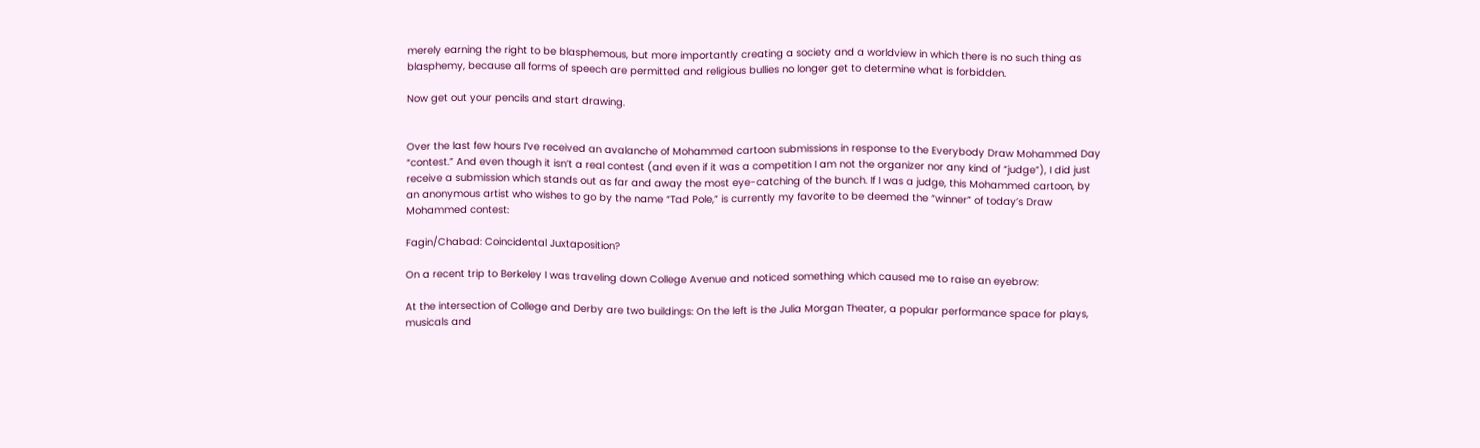merely earning the right to be blasphemous, but more importantly creating a society and a worldview in which there is no such thing as blasphemy, because all forms of speech are permitted and religious bullies no longer get to determine what is forbidden.

Now get out your pencils and start drawing.


Over the last few hours I’ve received an avalanche of Mohammed cartoon submissions in response to the Everybody Draw Mohammed Day “contest.” And even though it isn’t a real contest (and even if it was a competition I am not the organizer nor any kind of “judge”), I did just receive a submission which stands out as far and away the most eye-catching of the bunch. If I was a judge, this Mohammed cartoon, by an anonymous artist who wishes to go by the name “Tad Pole,” is currently my favorite to be deemed the “winner” of today’s Draw Mohammed contest:

Fagin/Chabad: Coincidental Juxtaposition?

On a recent trip to Berkeley I was traveling down College Avenue and noticed something which caused me to raise an eyebrow:

At the intersection of College and Derby are two buildings: On the left is the Julia Morgan Theater, a popular performance space for plays, musicals and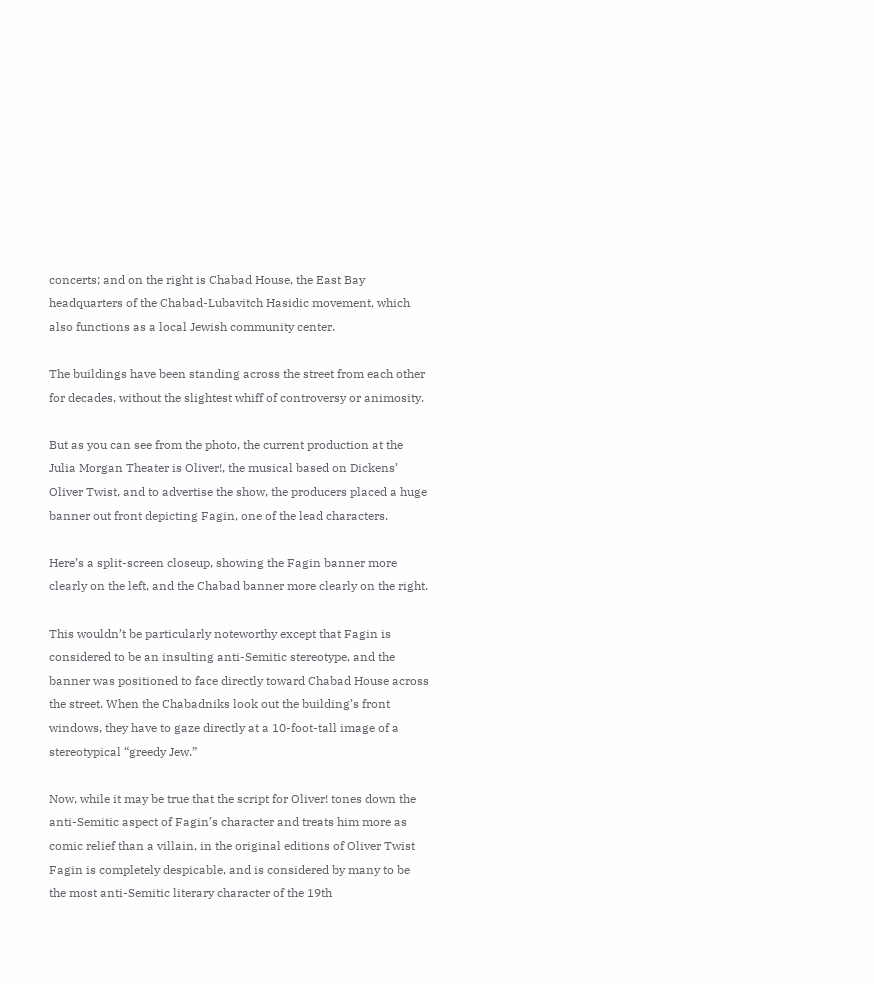concerts; and on the right is Chabad House, the East Bay headquarters of the Chabad-Lubavitch Hasidic movement, which also functions as a local Jewish community center.

The buildings have been standing across the street from each other for decades, without the slightest whiff of controversy or animosity.

But as you can see from the photo, the current production at the Julia Morgan Theater is Oliver!, the musical based on Dickens’ Oliver Twist, and to advertise the show, the producers placed a huge banner out front depicting Fagin, one of the lead characters.

Here’s a split-screen closeup, showing the Fagin banner more clearly on the left, and the Chabad banner more clearly on the right.

This wouldn’t be particularly noteworthy except that Fagin is considered to be an insulting anti-Semitic stereotype, and the banner was positioned to face directly toward Chabad House across the street. When the Chabadniks look out the building’s front windows, they have to gaze directly at a 10-foot-tall image of a stereotypical “greedy Jew.”

Now, while it may be true that the script for Oliver! tones down the anti-Semitic aspect of Fagin’s character and treats him more as comic relief than a villain, in the original editions of Oliver Twist Fagin is completely despicable, and is considered by many to be the most anti-Semitic literary character of the 19th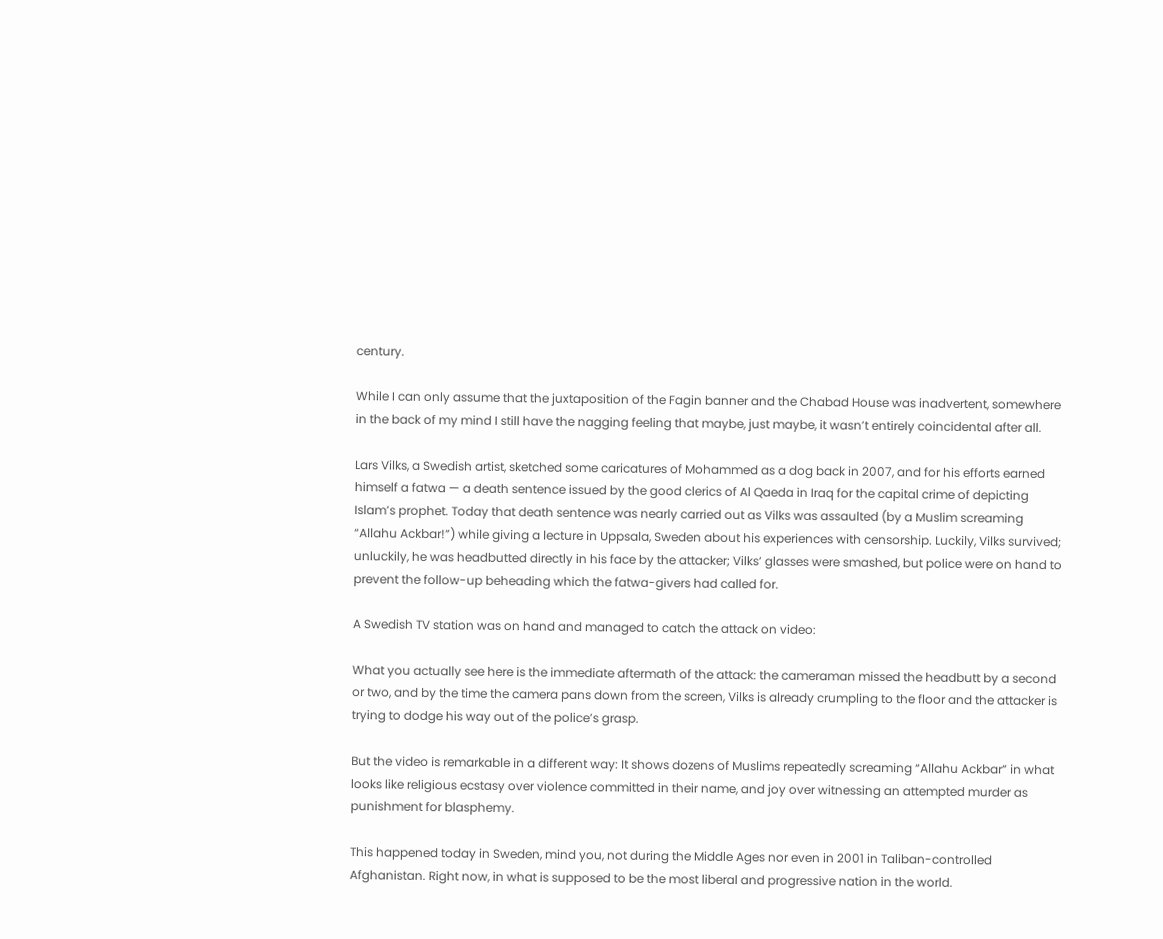century.

While I can only assume that the juxtaposition of the Fagin banner and the Chabad House was inadvertent, somewhere in the back of my mind I still have the nagging feeling that maybe, just maybe, it wasn’t entirely coincidental after all.

Lars Vilks, a Swedish artist, sketched some caricatures of Mohammed as a dog back in 2007, and for his efforts earned himself a fatwa — a death sentence issued by the good clerics of Al Qaeda in Iraq for the capital crime of depicting Islam’s prophet. Today that death sentence was nearly carried out as Vilks was assaulted (by a Muslim screaming “Allahu Ackbar!”) while giving a lecture in Uppsala, Sweden about his experiences with censorship. Luckily, Vilks survived; unluckily, he was headbutted directly in his face by the attacker; Vilks’ glasses were smashed, but police were on hand to prevent the follow-up beheading which the fatwa-givers had called for.

A Swedish TV station was on hand and managed to catch the attack on video:

What you actually see here is the immediate aftermath of the attack: the cameraman missed the headbutt by a second or two, and by the time the camera pans down from the screen, Vilks is already crumpling to the floor and the attacker is trying to dodge his way out of the police’s grasp.

But the video is remarkable in a different way: It shows dozens of Muslims repeatedly screaming “Allahu Ackbar” in what looks like religious ecstasy over violence committed in their name, and joy over witnessing an attempted murder as punishment for blasphemy.

This happened today in Sweden, mind you, not during the Middle Ages nor even in 2001 in Taliban-controlled Afghanistan. Right now, in what is supposed to be the most liberal and progressive nation in the world.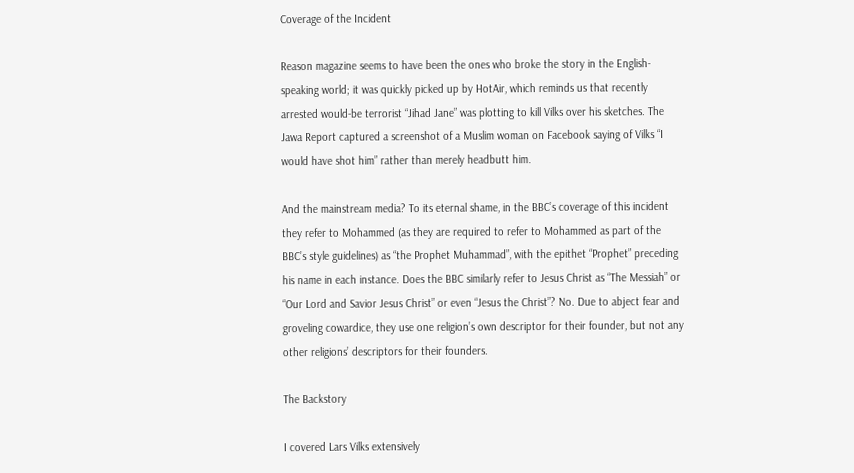Coverage of the Incident

Reason magazine seems to have been the ones who broke the story in the English-speaking world; it was quickly picked up by HotAir, which reminds us that recently arrested would-be terrorist “Jihad Jane” was plotting to kill Vilks over his sketches. The Jawa Report captured a screenshot of a Muslim woman on Facebook saying of Vilks “I would have shot him” rather than merely headbutt him.

And the mainstream media? To its eternal shame, in the BBC’s coverage of this incident they refer to Mohammed (as they are required to refer to Mohammed as part of the BBC’s style guidelines) as “the Prophet Muhammad”, with the epithet “Prophet” preceding his name in each instance. Does the BBC similarly refer to Jesus Christ as “The Messiah” or “Our Lord and Savior Jesus Christ” or even “Jesus the Christ”? No. Due to abject fear and groveling cowardice, they use one religion’s own descriptor for their founder, but not any other religions’ descriptors for their founders.

The Backstory

I covered Lars Vilks extensively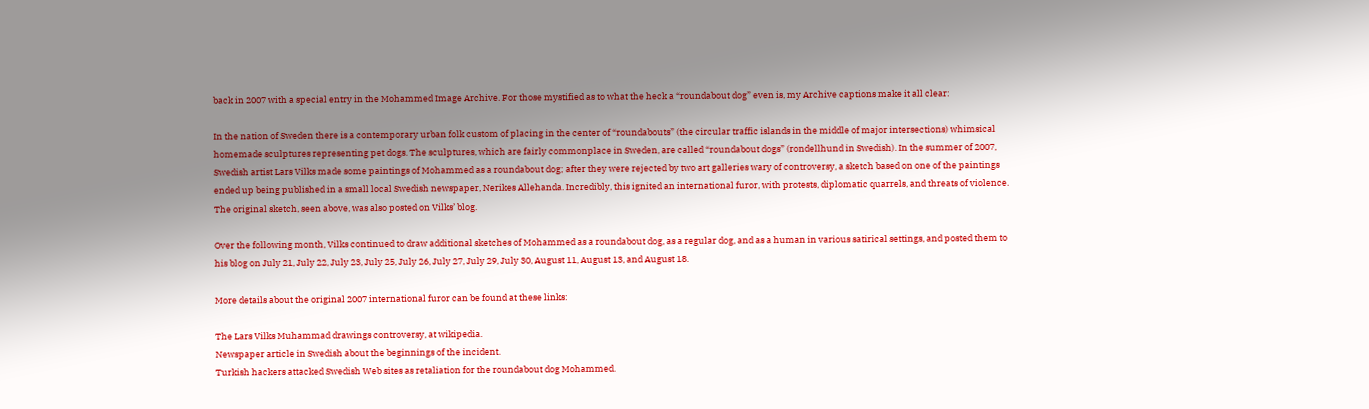back in 2007 with a special entry in the Mohammed Image Archive. For those mystified as to what the heck a “roundabout dog” even is, my Archive captions make it all clear:

In the nation of Sweden there is a contemporary urban folk custom of placing in the center of “roundabouts” (the circular traffic islands in the middle of major intersections) whimsical homemade sculptures representing pet dogs. The sculptures, which are fairly commonplace in Sweden, are called “roundabout dogs” (rondellhund in Swedish). In the summer of 2007, Swedish artist Lars Vilks made some paintings of Mohammed as a roundabout dog; after they were rejected by two art galleries wary of controversy, a sketch based on one of the paintings ended up being published in a small local Swedish newspaper, Nerikes Allehanda. Incredibly, this ignited an international furor, with protests, diplomatic quarrels, and threats of violence. The original sketch, seen above, was also posted on Vilks’ blog.

Over the following month, Vilks continued to draw additional sketches of Mohammed as a roundabout dog, as a regular dog, and as a human in various satirical settings, and posted them to his blog on July 21, July 22, July 23, July 25, July 26, July 27, July 29, July 30, August 11, August 13, and August 18.

More details about the original 2007 international furor can be found at these links:

The Lars Vilks Muhammad drawings controversy, at wikipedia.
Newspaper article in Swedish about the beginnings of the incident.
Turkish hackers attacked Swedish Web sites as retaliation for the roundabout dog Mohammed.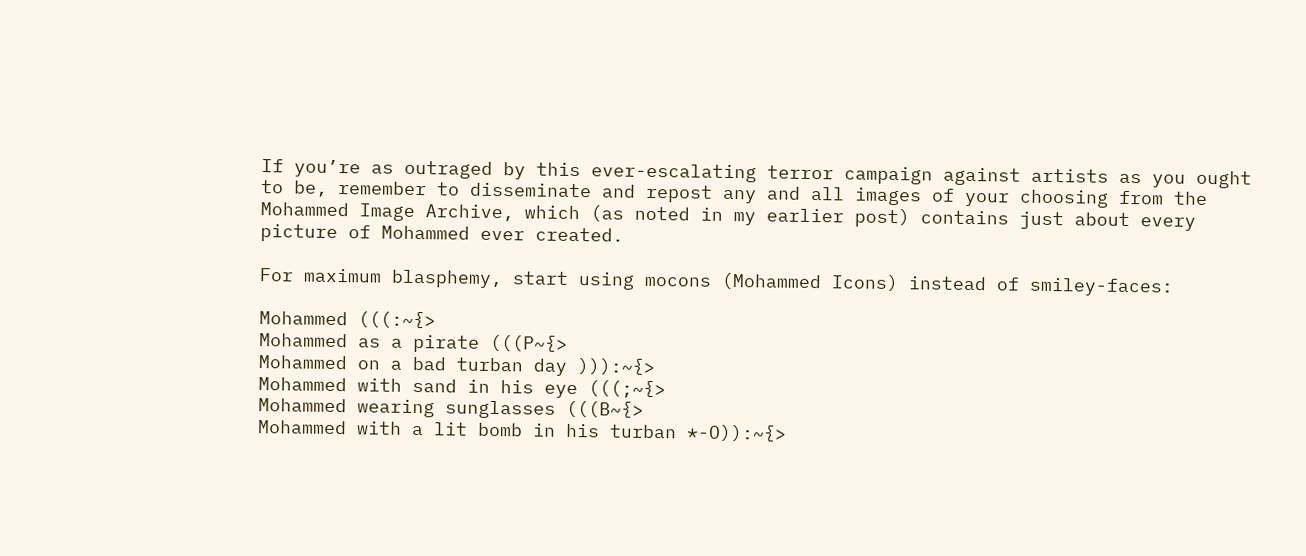If you’re as outraged by this ever-escalating terror campaign against artists as you ought to be, remember to disseminate and repost any and all images of your choosing from the Mohammed Image Archive, which (as noted in my earlier post) contains just about every picture of Mohammed ever created.

For maximum blasphemy, start using mocons (Mohammed Icons) instead of smiley-faces:

Mohammed (((:~{>
Mohammed as a pirate (((P~{>
Mohammed on a bad turban day ))):~{>
Mohammed with sand in his eye (((;~{>
Mohammed wearing sunglasses (((B~{>
Mohammed with a lit bomb in his turban *-O)):~{>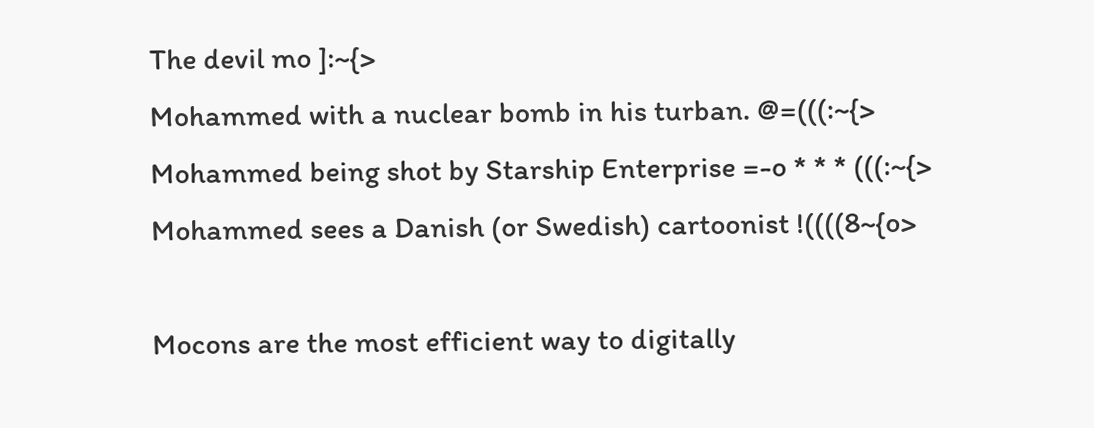The devil mo ]:~{>
Mohammed with a nuclear bomb in his turban. @=(((:~{>
Mohammed being shot by Starship Enterprise =-o * * * (((:~{>
Mohammed sees a Danish (or Swedish) cartoonist !((((8~{o>

Mocons are the most efficient way to digitally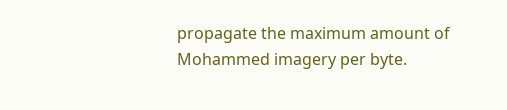propagate the maximum amount of Mohammed imagery per byte.